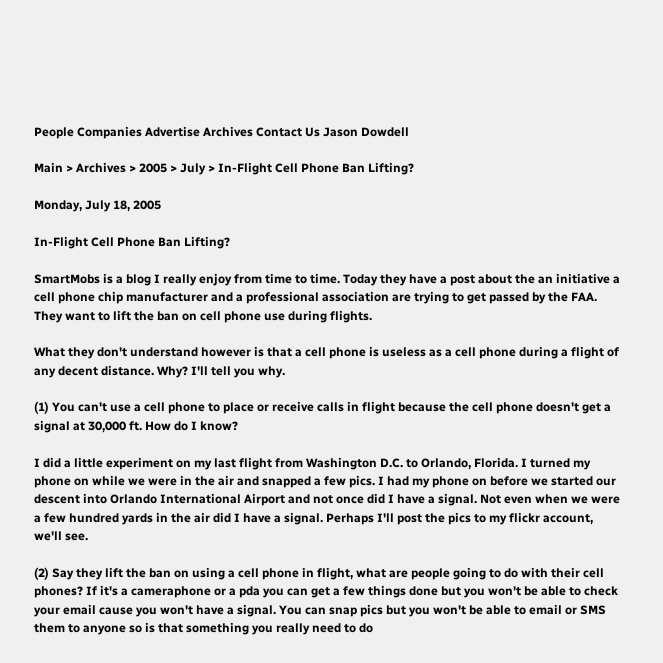People Companies Advertise Archives Contact Us Jason Dowdell

Main > Archives > 2005 > July > In-Flight Cell Phone Ban Lifting?

Monday, July 18, 2005

In-Flight Cell Phone Ban Lifting?

SmartMobs is a blog I really enjoy from time to time. Today they have a post about the an initiative a cell phone chip manufacturer and a professional association are trying to get passed by the FAA. They want to lift the ban on cell phone use during flights.

What they don't understand however is that a cell phone is useless as a cell phone during a flight of any decent distance. Why? I'll tell you why.

(1) You can't use a cell phone to place or receive calls in flight because the cell phone doesn't get a signal at 30,000 ft. How do I know?

I did a little experiment on my last flight from Washington D.C. to Orlando, Florida. I turned my phone on while we were in the air and snapped a few pics. I had my phone on before we started our descent into Orlando International Airport and not once did I have a signal. Not even when we were a few hundred yards in the air did I have a signal. Perhaps I'll post the pics to my flickr account, we'll see.

(2) Say they lift the ban on using a cell phone in flight, what are people going to do with their cell phones? If it's a cameraphone or a pda you can get a few things done but you won't be able to check your email cause you won't have a signal. You can snap pics but you won't be able to email or SMS them to anyone so is that something you really need to do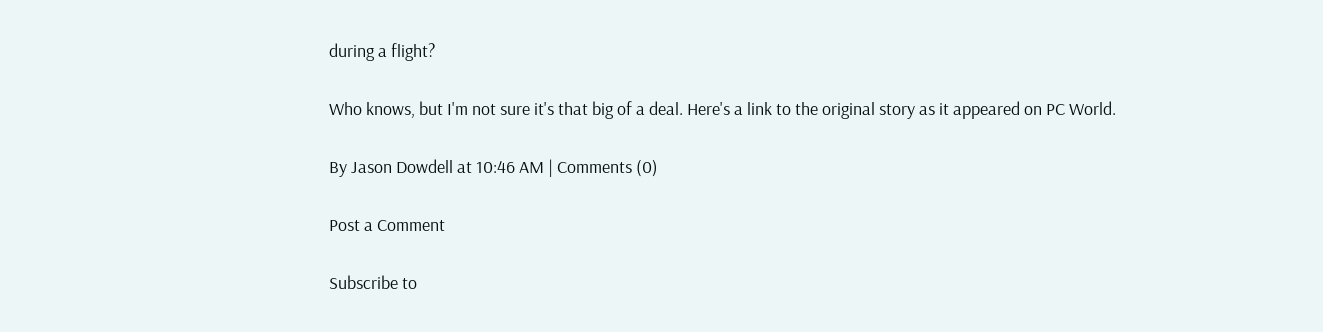during a flight?

Who knows, but I'm not sure it's that big of a deal. Here's a link to the original story as it appeared on PC World.

By Jason Dowdell at 10:46 AM | Comments (0)

Post a Comment

Subscribe to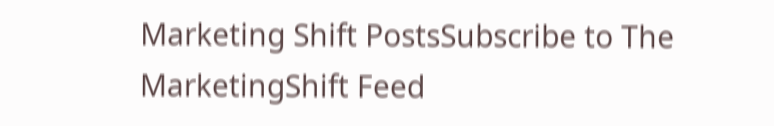Marketing Shift PostsSubscribe to The MarketingShift Feed